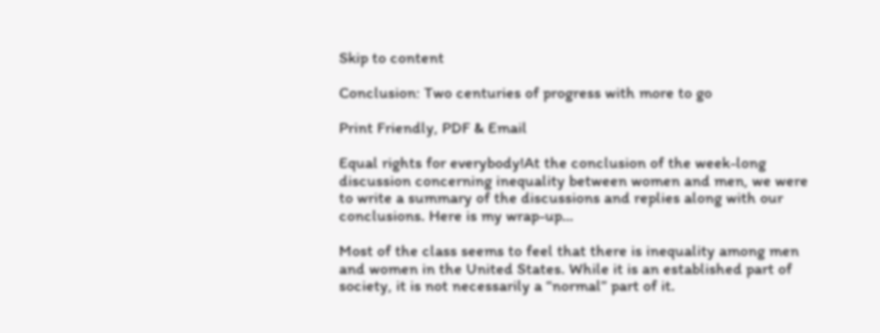Skip to content

Conclusion: Two centuries of progress with more to go

Print Friendly, PDF & Email

Equal rights for everybody!At the conclusion of the week-long discussion concerning inequality between women and men, we were to write a summary of the discussions and replies along with our conclusions. Here is my wrap-up…

Most of the class seems to feel that there is inequality among men and women in the United States. While it is an established part of society, it is not necessarily a “normal” part of it.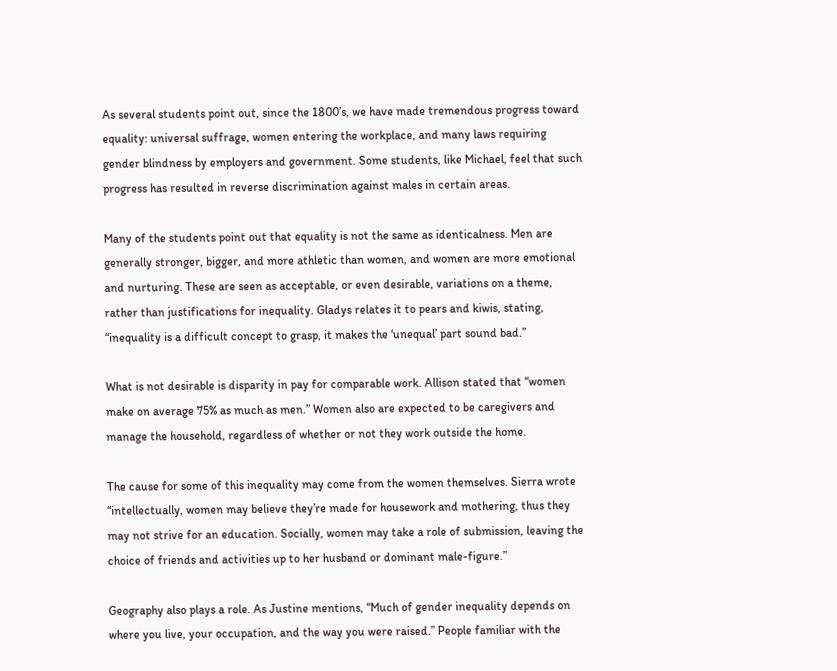As several students point out, since the 1800’s, we have made tremendous progress toward equality: universal suffrage, women entering the workplace, and many laws requiring gender blindness by employers and government. Some students, like Michael, feel that such progress has resulted in reverse discrimination against males in certain areas.

Many of the students point out that equality is not the same as identicalness. Men are generally stronger, bigger, and more athletic than women, and women are more emotional and nurturing. These are seen as acceptable, or even desirable, variations on a theme, rather than justifications for inequality. Gladys relates it to pears and kiwis, stating, “inequality is a difficult concept to grasp, it makes the ‘unequal’ part sound bad.”

What is not desirable is disparity in pay for comparable work. Allison stated that “women make on average 75% as much as men.” Women also are expected to be caregivers and manage the household, regardless of whether or not they work outside the home.

The cause for some of this inequality may come from the women themselves. Sierra wrote “intellectually, women may believe they’re made for housework and mothering, thus they may not strive for an education. Socially, women may take a role of submission, leaving the choice of friends and activities up to her husband or dominant male-figure.”

Geography also plays a role. As Justine mentions, “Much of gender inequality depends on where you live, your occupation, and the way you were raised.” People familiar with the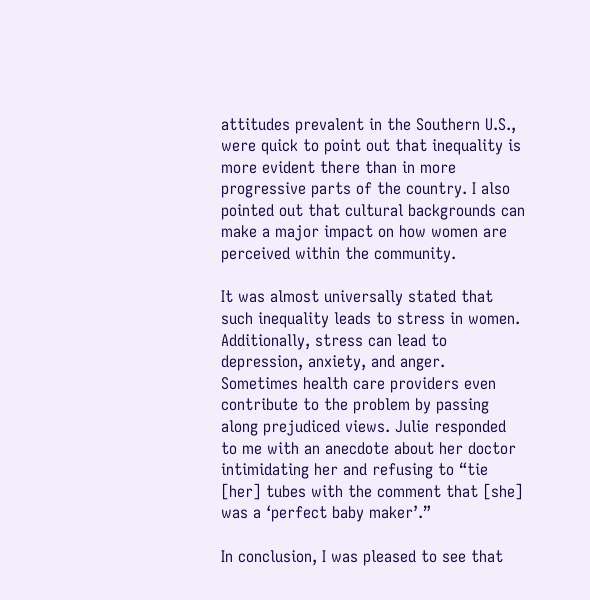attitudes prevalent in the Southern U.S., were quick to point out that inequality is more evident there than in more progressive parts of the country. I also pointed out that cultural backgrounds can make a major impact on how women are perceived within the community.

It was almost universally stated that such inequality leads to stress in women. Additionally, stress can lead to depression, anxiety, and anger. Sometimes health care providers even contribute to the problem by passing along prejudiced views. Julie responded to me with an anecdote about her doctor intimidating her and refusing to “tie [her] tubes with the comment that [she] was a ‘perfect baby maker’.”

In conclusion, I was pleased to see that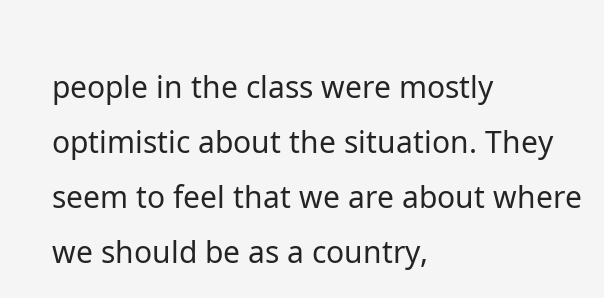people in the class were mostly optimistic about the situation. They seem to feel that we are about where we should be as a country,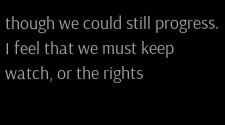though we could still progress. I feel that we must keep watch, or the rights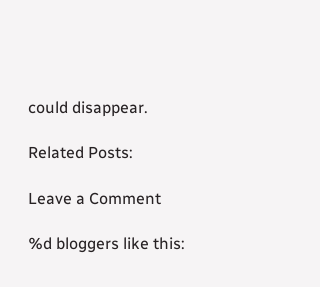could disappear.

Related Posts:

Leave a Comment

%d bloggers like this: